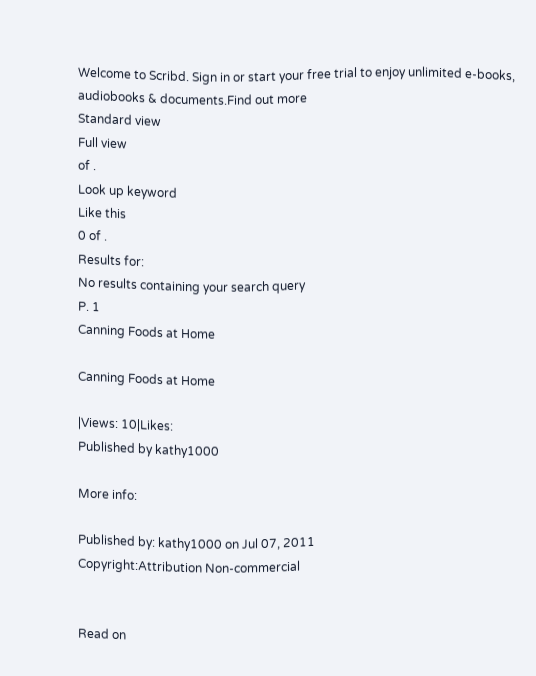Welcome to Scribd. Sign in or start your free trial to enjoy unlimited e-books, audiobooks & documents.Find out more
Standard view
Full view
of .
Look up keyword
Like this
0 of .
Results for:
No results containing your search query
P. 1
Canning Foods at Home

Canning Foods at Home

|Views: 10|Likes:
Published by kathy1000

More info:

Published by: kathy1000 on Jul 07, 2011
Copyright:Attribution Non-commercial


Read on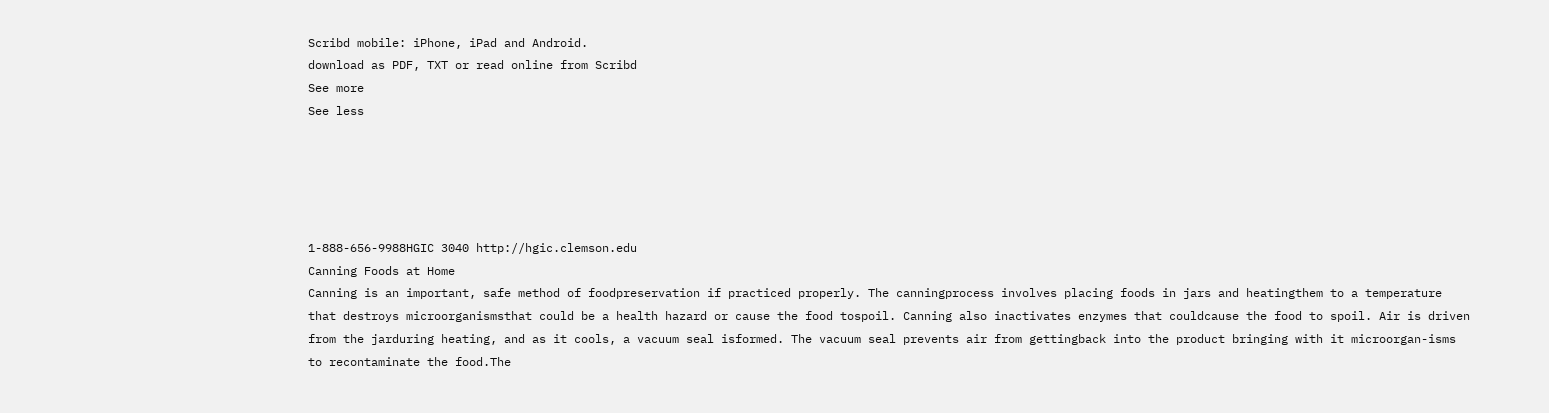Scribd mobile: iPhone, iPad and Android.
download as PDF, TXT or read online from Scribd
See more
See less





1-888-656-9988HGIC 3040 http://hgic.clemson.edu
Canning Foods at Home
Canning is an important, safe method of foodpreservation if practiced properly. The canningprocess involves placing foods in jars and heatingthem to a temperature that destroys microorganismsthat could be a health hazard or cause the food tospoil. Canning also inactivates enzymes that couldcause the food to spoil. Air is driven from the jarduring heating, and as it cools, a vacuum seal isformed. The vacuum seal prevents air from gettingback into the product bringing with it microorgan-isms to recontaminate the food.The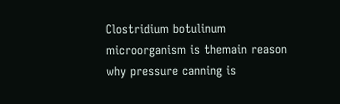Clostridium botulinum
microorganism is themain reason why pressure canning is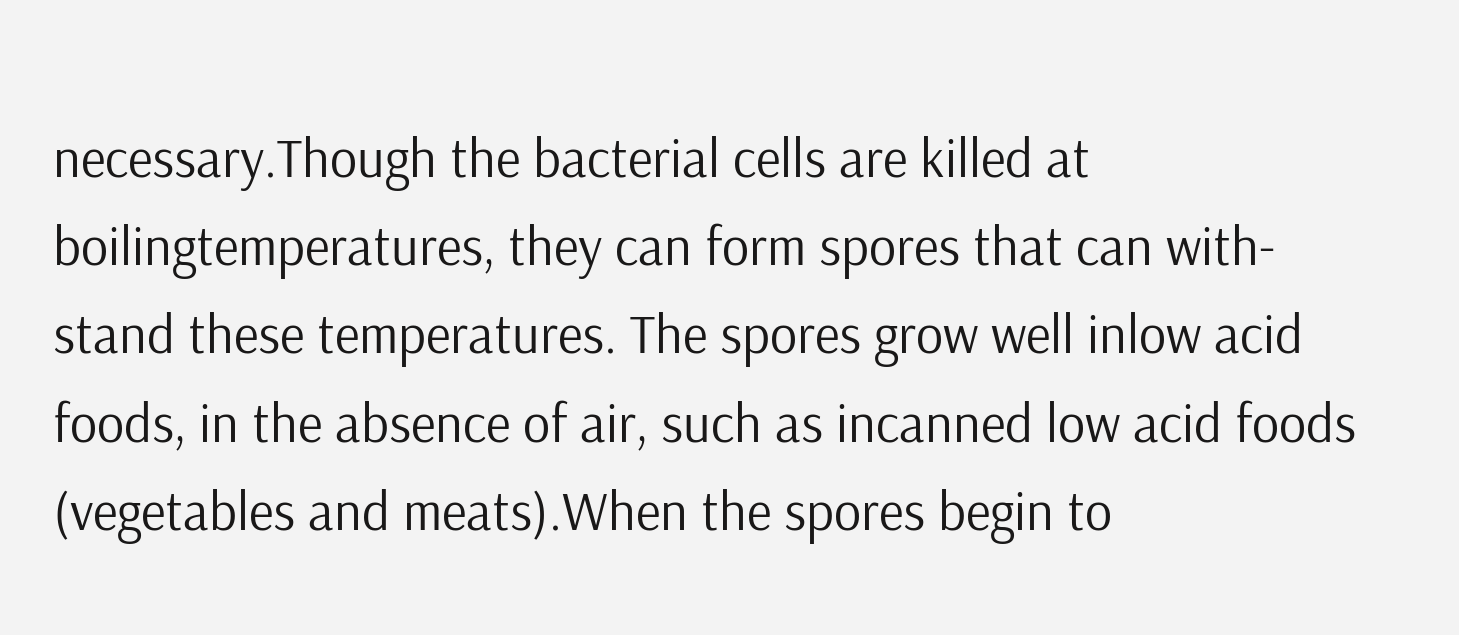necessary.Though the bacterial cells are killed at boilingtemperatures, they can form spores that can with-stand these temperatures. The spores grow well inlow acid foods, in the absence of air, such as incanned low acid foods (vegetables and meats).When the spores begin to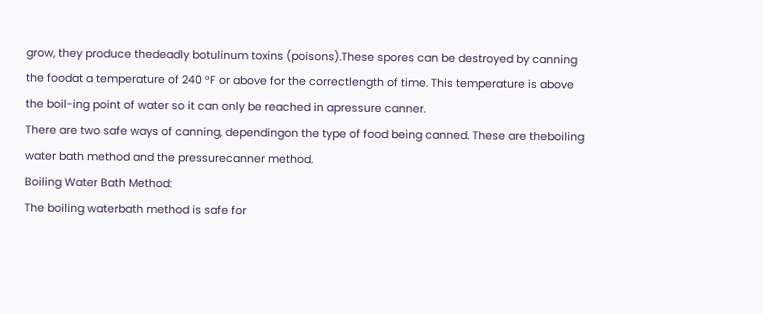grow, they produce thedeadly botulinum toxins (poisons).These spores can be destroyed by canning the foodat a temperature of 240 °F or above for the correctlength of time. This temperature is above the boil-ing point of water so it can only be reached in apressure canner.
There are two safe ways of canning, dependingon the type of food being canned. These are theboiling water bath method and the pressurecanner method.
Boiling Water Bath Method:
The boiling waterbath method is safe for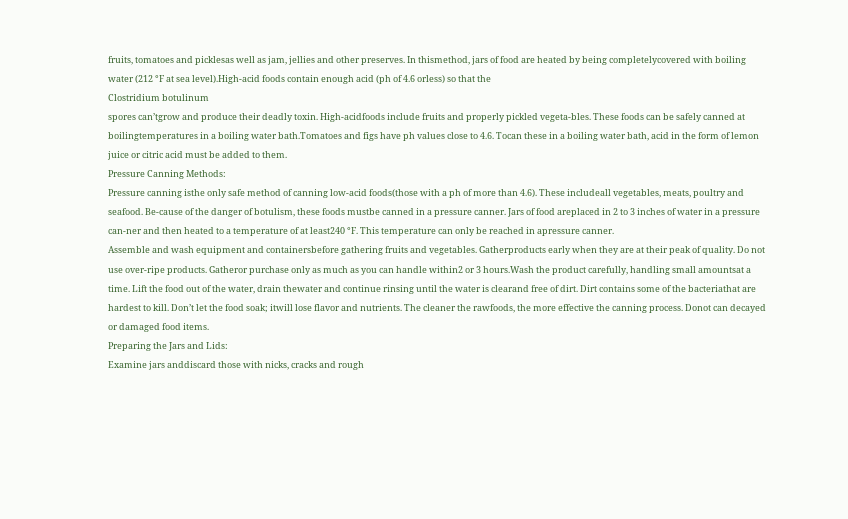fruits, tomatoes and picklesas well as jam, jellies and other preserves. In thismethod, jars of food are heated by being completelycovered with boiling water (212 °F at sea level).High-acid foods contain enough acid (ph of 4.6 orless) so that the
Clostridium botulinum
spores can’tgrow and produce their deadly toxin. High-acidfoods include fruits and properly pickled vegeta-bles. These foods can be safely canned at boilingtemperatures in a boiling water bath.Tomatoes and figs have ph values close to 4.6. Tocan these in a boiling water bath, acid in the form of lemon juice or citric acid must be added to them.
Pressure Canning Methods:
Pressure canning isthe only safe method of canning low-acid foods(those with a ph of more than 4.6). These includeall vegetables, meats, poultry and seafood. Be-cause of the danger of botulism, these foods mustbe canned in a pressure canner. Jars of food areplaced in 2 to 3 inches of water in a pressure can-ner and then heated to a temperature of at least240 °F. This temperature can only be reached in apressure canner.
Assemble and wash equipment and containersbefore gathering fruits and vegetables. Gatherproducts early when they are at their peak of quality. Do not use over-ripe products. Gatheror purchase only as much as you can handle within2 or 3 hours.Wash the product carefully, handling small amountsat a time. Lift the food out of the water, drain thewater and continue rinsing until the water is clearand free of dirt. Dirt contains some of the bacteriathat are hardest to kill. Don’t let the food soak; itwill lose flavor and nutrients. The cleaner the rawfoods, the more effective the canning process. Donot can decayed or damaged food items.
Preparing the Jars and Lids:
Examine jars anddiscard those with nicks, cracks and rough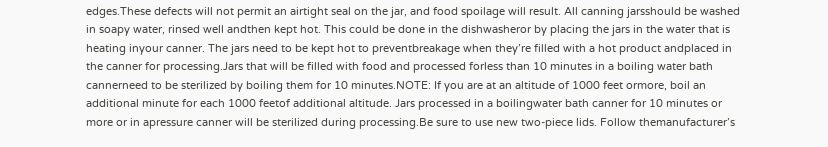edges.These defects will not permit an airtight seal on the jar, and food spoilage will result. All canning jarsshould be washed in soapy water, rinsed well andthen kept hot. This could be done in the dishwasheror by placing the jars in the water that is heating inyour canner. The jars need to be kept hot to preventbreakage when they’re filled with a hot product andplaced in the canner for processing.Jars that will be filled with food and processed forless than 10 minutes in a boiling water bath cannerneed to be sterilized by boiling them for 10 minutes.NOTE: If you are at an altitude of 1000 feet ormore, boil an additional minute for each 1000 feetof additional altitude. Jars processed in a boilingwater bath canner for 10 minutes or more or in apressure canner will be sterilized during processing.Be sure to use new two-piece lids. Follow themanufacturer’s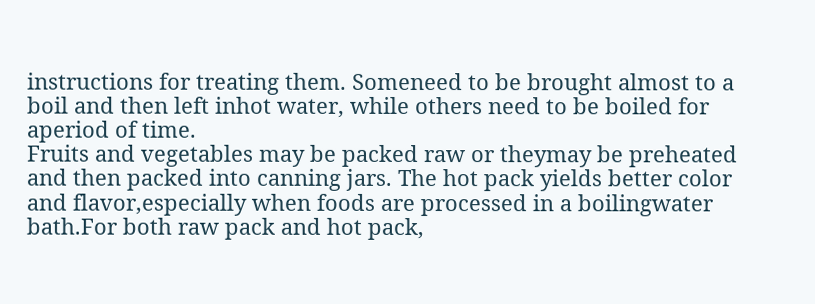instructions for treating them. Someneed to be brought almost to a boil and then left inhot water, while others need to be boiled for aperiod of time.
Fruits and vegetables may be packed raw or theymay be preheated and then packed into canning jars. The hot pack yields better color and flavor,especially when foods are processed in a boilingwater bath.For both raw pack and hot pack,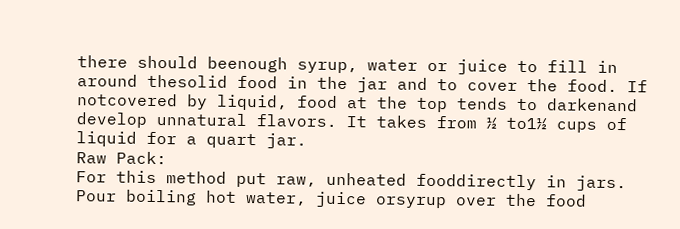there should beenough syrup, water or juice to fill in around thesolid food in the jar and to cover the food. If notcovered by liquid, food at the top tends to darkenand develop unnatural flavors. It takes from ½ to1½ cups of liquid for a quart jar.
Raw Pack:
For this method put raw, unheated fooddirectly in jars. Pour boiling hot water, juice orsyrup over the food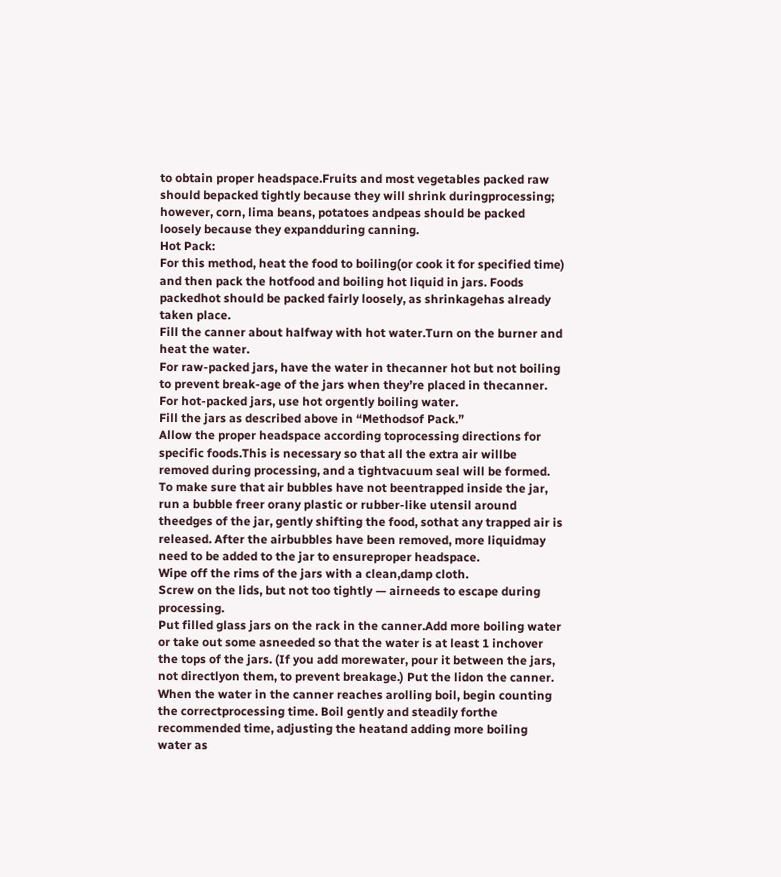to obtain proper headspace.Fruits and most vegetables packed raw should bepacked tightly because they will shrink duringprocessing; however, corn, lima beans, potatoes andpeas should be packed loosely because they expandduring canning.
Hot Pack:
For this method, heat the food to boiling(or cook it for specified time) and then pack the hotfood and boiling hot liquid in jars. Foods packedhot should be packed fairly loosely, as shrinkagehas already taken place.
Fill the canner about halfway with hot water.Turn on the burner and heat the water.
For raw-packed jars, have the water in thecanner hot but not boiling to prevent break-age of the jars when they’re placed in thecanner. For hot-packed jars, use hot orgently boiling water.
Fill the jars as described above in “Methodsof Pack.”
Allow the proper headspace according toprocessing directions for specific foods.This is necessary so that all the extra air willbe removed during processing, and a tightvacuum seal will be formed.
To make sure that air bubbles have not beentrapped inside the jar, run a bubble freer orany plastic or rubber-like utensil around theedges of the jar, gently shifting the food, sothat any trapped air is released. After the airbubbles have been removed, more liquidmay need to be added to the jar to ensureproper headspace.
Wipe off the rims of the jars with a clean,damp cloth.
Screw on the lids, but not too tightly — airneeds to escape during processing.
Put filled glass jars on the rack in the canner.Add more boiling water or take out some asneeded so that the water is at least 1 inchover the tops of the jars. (If you add morewater, pour it between the jars, not directlyon them, to prevent breakage.) Put the lidon the canner.
When the water in the canner reaches arolling boil, begin counting the correctprocessing time. Boil gently and steadily forthe recommended time, adjusting the heatand adding more boiling water as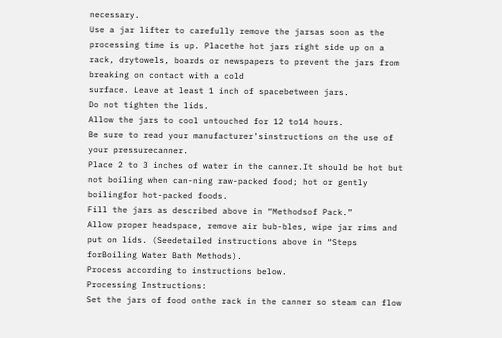necessary.
Use a jar lifter to carefully remove the jarsas soon as the processing time is up. Placethe hot jars right side up on a rack, drytowels, boards or newspapers to prevent the jars from breaking on contact with a cold
surface. Leave at least 1 inch of spacebetween jars.
Do not tighten the lids.
Allow the jars to cool untouched for 12 to14 hours.
Be sure to read your manufacturer’sinstructions on the use of your pressurecanner.
Place 2 to 3 inches of water in the canner.It should be hot but not boiling when can-ning raw-packed food; hot or gently boilingfor hot-packed foods.
Fill the jars as described above in “Methodsof Pack.”
Allow proper headspace, remove air bub-bles, wipe jar rims and put on lids. (Seedetailed instructions above in “Steps forBoiling Water Bath Methods).
Process according to instructions below.
Processing Instructions:
Set the jars of food onthe rack in the canner so steam can flow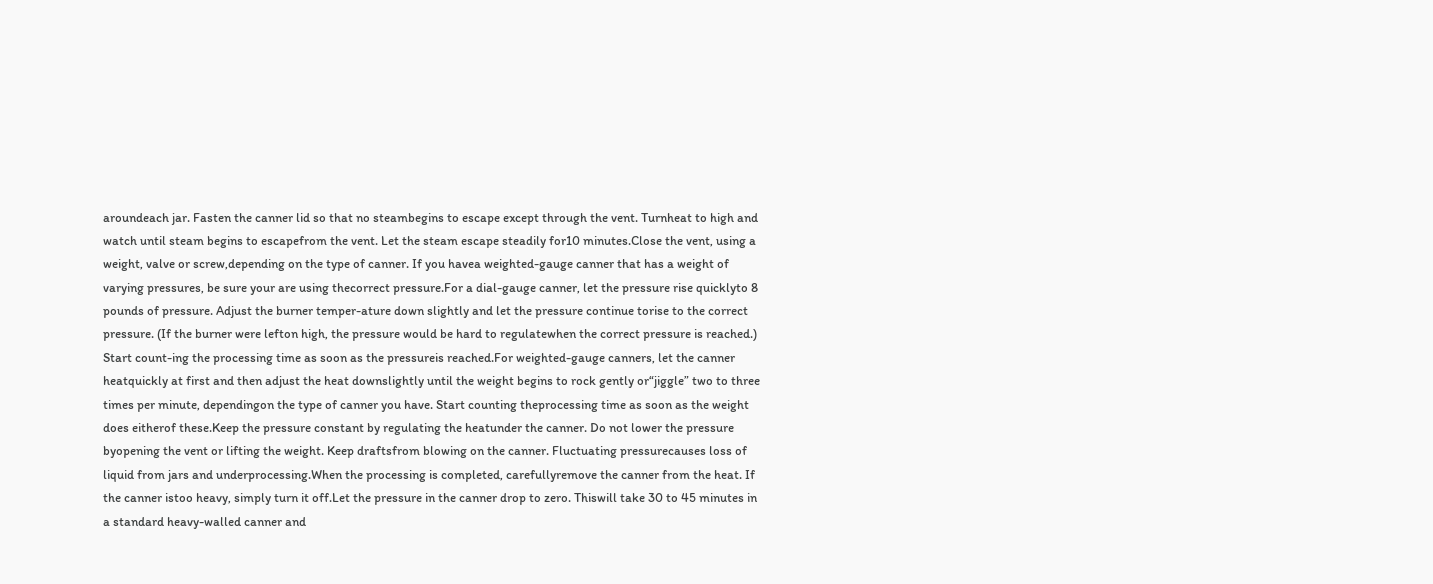aroundeach jar. Fasten the canner lid so that no steambegins to escape except through the vent. Turnheat to high and watch until steam begins to escapefrom the vent. Let the steam escape steadily for10 minutes.Close the vent, using a weight, valve or screw,depending on the type of canner. If you havea weighted-gauge canner that has a weight of varying pressures, be sure your are using thecorrect pressure.For a dial-gauge canner, let the pressure rise quicklyto 8 pounds of pressure. Adjust the burner temper-ature down slightly and let the pressure continue torise to the correct pressure. (If the burner were lefton high, the pressure would be hard to regulatewhen the correct pressure is reached.) Start count-ing the processing time as soon as the pressureis reached.For weighted-gauge canners, let the canner heatquickly at first and then adjust the heat downslightly until the weight begins to rock gently or“jiggle” two to three times per minute, dependingon the type of canner you have. Start counting theprocessing time as soon as the weight does eitherof these.Keep the pressure constant by regulating the heatunder the canner. Do not lower the pressure byopening the vent or lifting the weight. Keep draftsfrom blowing on the canner. Fluctuating pressurecauses loss of liquid from jars and underprocessing.When the processing is completed, carefullyremove the canner from the heat. If the canner istoo heavy, simply turn it off.Let the pressure in the canner drop to zero. Thiswill take 30 to 45 minutes in a standard heavy-walled canner and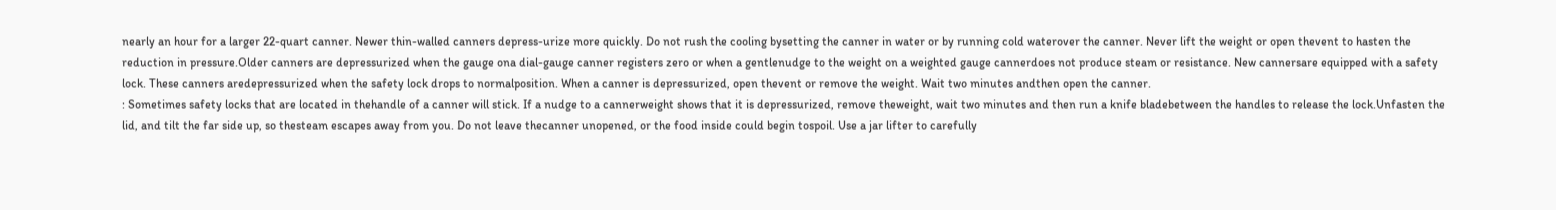nearly an hour for a larger 22-quart canner. Newer thin-walled canners depress-urize more quickly. Do not rush the cooling bysetting the canner in water or by running cold waterover the canner. Never lift the weight or open thevent to hasten the reduction in pressure.Older canners are depressurized when the gauge ona dial-gauge canner registers zero or when a gentlenudge to the weight on a weighted gauge cannerdoes not produce steam or resistance. New cannersare equipped with a safety lock. These canners aredepressurized when the safety lock drops to normalposition. When a canner is depressurized, open thevent or remove the weight. Wait two minutes andthen open the canner.
: Sometimes safety locks that are located in thehandle of a canner will stick. If a nudge to a cannerweight shows that it is depressurized, remove theweight, wait two minutes and then run a knife bladebetween the handles to release the lock.Unfasten the lid, and tilt the far side up, so thesteam escapes away from you. Do not leave thecanner unopened, or the food inside could begin tospoil. Use a jar lifter to carefully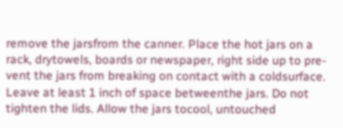remove the jarsfrom the canner. Place the hot jars on a rack, drytowels, boards or newspaper, right side up to pre-vent the jars from breaking on contact with a coldsurface. Leave at least 1 inch of space betweenthe jars. Do not tighten the lids. Allow the jars tocool, untouched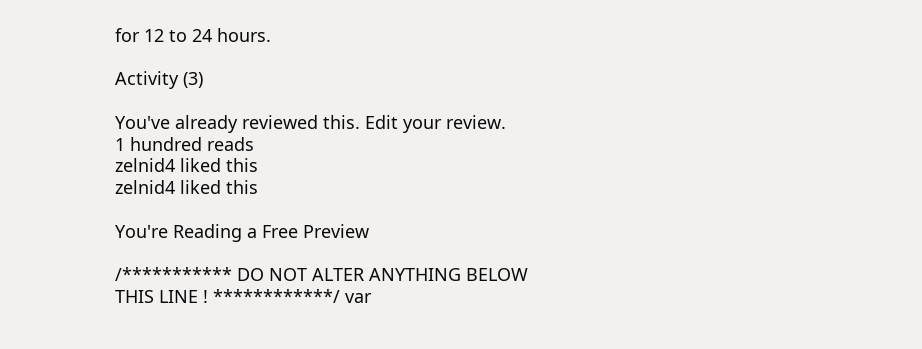for 12 to 24 hours.

Activity (3)

You've already reviewed this. Edit your review.
1 hundred reads
zelnid4 liked this
zelnid4 liked this

You're Reading a Free Preview

/*********** DO NOT ALTER ANYTHING BELOW THIS LINE ! ************/ var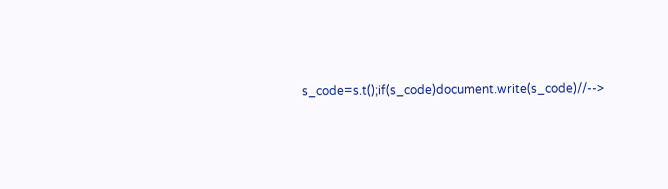s_code=s.t();if(s_code)document.write(s_code)//-->